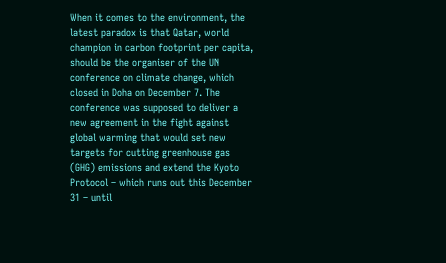When it comes to the environment, the latest paradox is that Qatar, world champion in carbon footprint per capita, should be the organiser of the UN conference on climate change, which closed in Doha on December 7. The conference was supposed to deliver a new agreement in the fight against global warming that would set new targets for cutting greenhouse gas (GHG) emissions and extend the Kyoto Protocol – which runs out this December 31 – until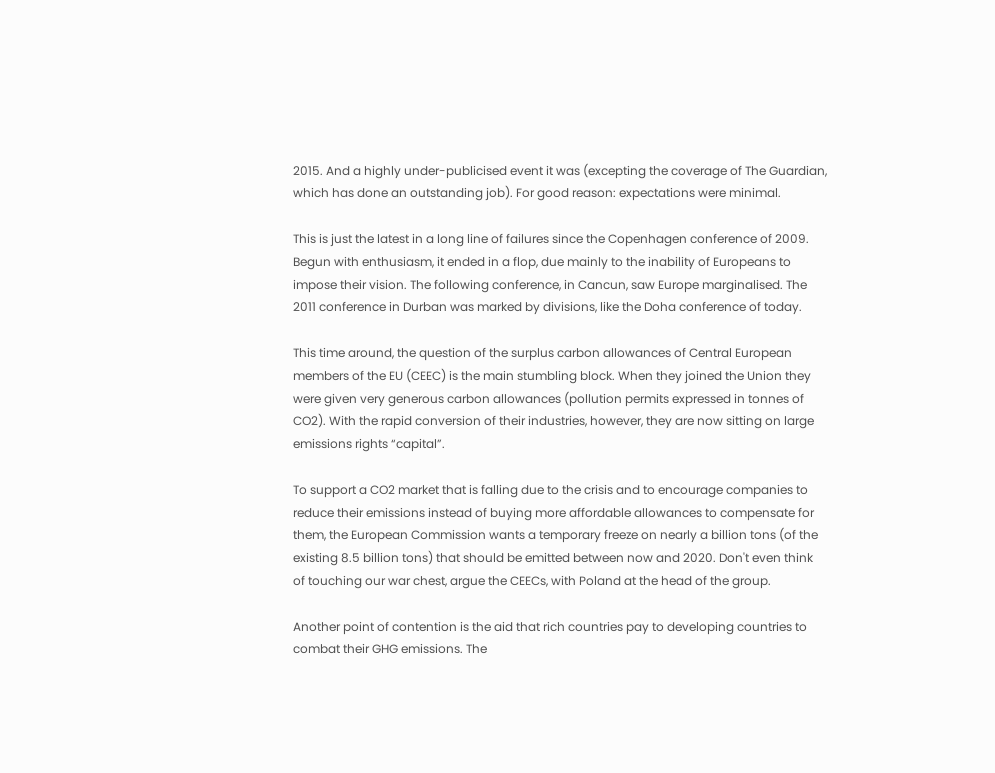2015. And a highly under-publicised event it was (excepting the coverage of The Guardian, which has done an outstanding job). For good reason: expectations were minimal.

This is just the latest in a long line of failures since the Copenhagen conference of 2009. Begun with enthusiasm, it ended in a flop, due mainly to the inability of Europeans to impose their vision. The following conference, in Cancun, saw Europe marginalised. The 2011 conference in Durban was marked by divisions, like the Doha conference of today.

This time around, the question of the surplus carbon allowances of Central European members of the EU (CEEC) is the main stumbling block. When they joined the Union they were given very generous carbon allowances (pollution permits expressed in tonnes of CO2). With the rapid conversion of their industries, however, they are now sitting on large emissions rights “capital”.

To support a CO2 market that is falling due to the crisis and to encourage companies to reduce their emissions instead of buying more affordable allowances to compensate for them, the European Commission wants a temporary freeze on nearly a billion tons (of the existing 8.5 billion tons) that should be emitted between now and 2020. Don't even think of touching our war chest, argue the CEECs, with Poland at the head of the group.

Another point of contention is the aid that rich countries pay to developing countries to combat their GHG emissions. The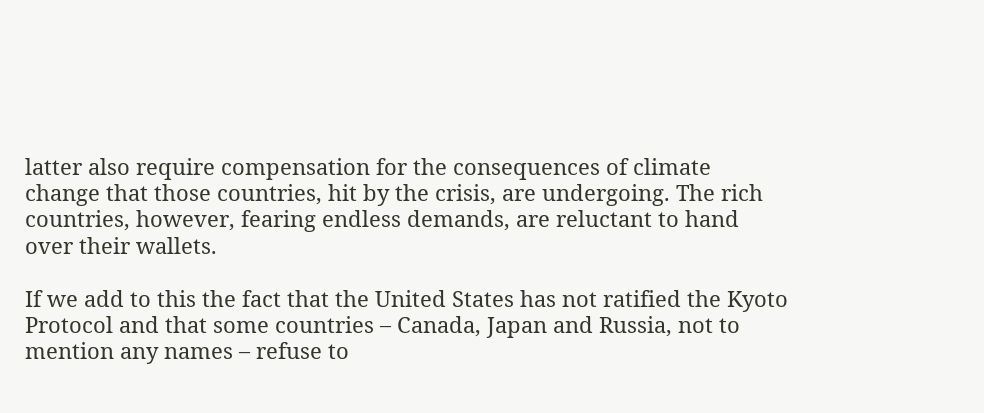latter also require compensation for the consequences of climate change that those countries, hit by the crisis, are undergoing. The rich countries, however, fearing endless demands, are reluctant to hand over their wallets.

If we add to this the fact that the United States has not ratified the Kyoto Protocol and that some countries – Canada, Japan and Russia, not to mention any names – refuse to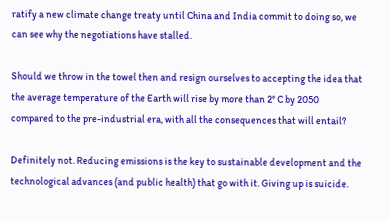ratify a new climate change treaty until China and India commit to doing so, we can see why the negotiations have stalled.

Should we throw in the towel then and resign ourselves to accepting the idea that the average temperature of the Earth will rise by more than 2° C by 2050 compared to the pre-industrial era, with all the consequences that will entail?

Definitely not. Reducing emissions is the key to sustainable development and the technological advances (and public health) that go with it. Giving up is suicide.